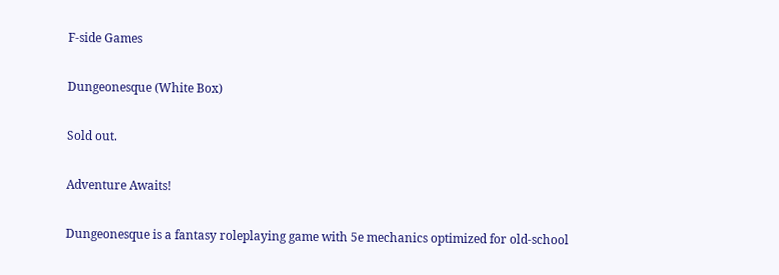F-side Games

Dungeonesque (White Box)

Sold out.

Adventure Awaits!

Dungeonesque is a fantasy roleplaying game with 5e mechanics optimized for old-school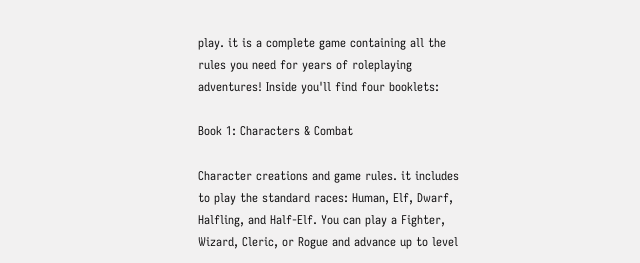play. it is a complete game containing all the rules you need for years of roleplaying adventures! Inside you'll find four booklets:

Book 1: Characters & Combat

Character creations and game rules. it includes to play the standard races: Human, Elf, Dwarf, Halfling, and Half-Elf. You can play a Fighter, Wizard, Cleric, or Rogue and advance up to level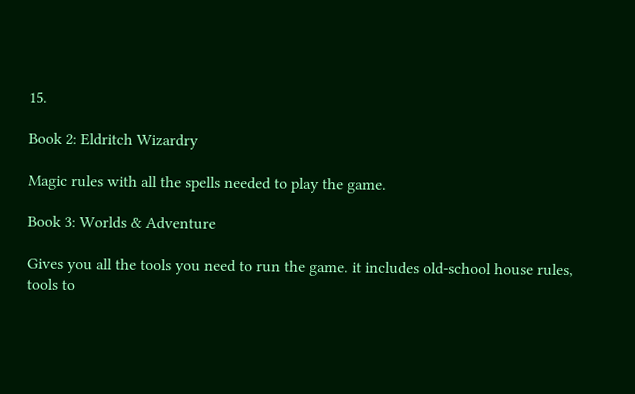15.

Book 2: Eldritch Wizardry

Magic rules with all the spells needed to play the game.

Book 3: Worlds & Adventure

Gives you all the tools you need to run the game. it includes old-school house rules, tools to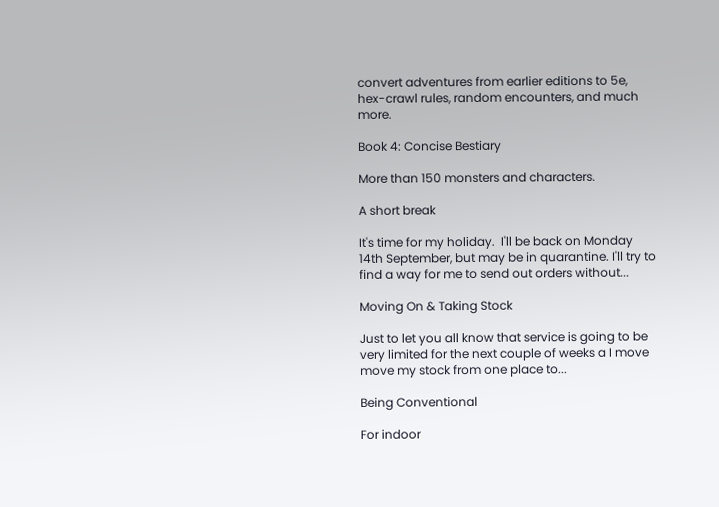convert adventures from earlier editions to 5e, hex-crawl rules, random encounters, and much more.

Book 4: Concise Bestiary

More than 150 monsters and characters.

A short break

It's time for my holiday.  I'll be back on Monday 14th September, but may be in quarantine. I'll try to find a way for me to send out orders without...

Moving On & Taking Stock

Just to let you all know that service is going to be very limited for the next couple of weeks a I move move my stock from one place to...

Being Conventional

For indoor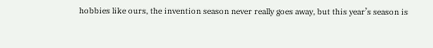hobbies like ours, the invention season never really goes away, but this year’s season is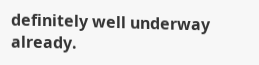definitely well underway already.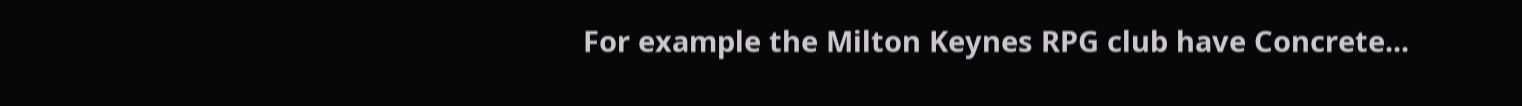For example the Milton Keynes RPG club have Concrete...